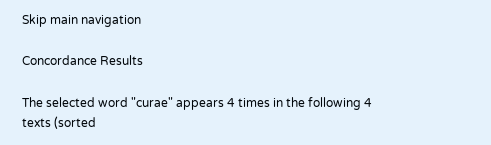Skip main navigation

Concordance Results

The selected word "curae" appears 4 times in the following 4 texts (sorted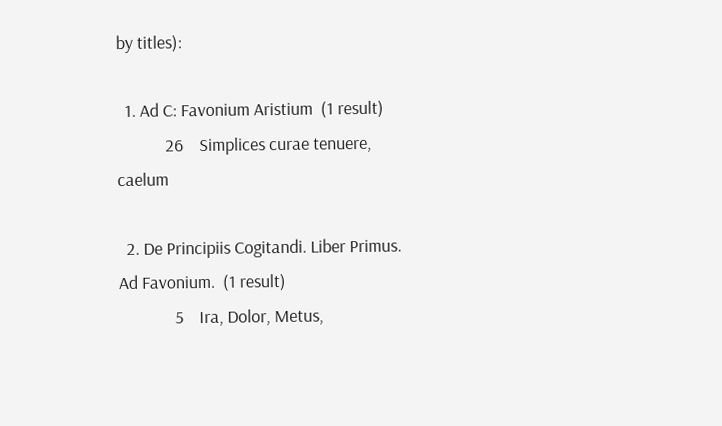by titles):

  1. Ad C: Favonium Aristium  (1 result)
            26    Simplices curae tenuere, caelum

  2. De Principiis Cogitandi. Liber Primus. Ad Favonium.  (1 result)
              5    Ira, Dolor, Metus,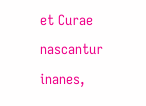et Curae nascantur inanes,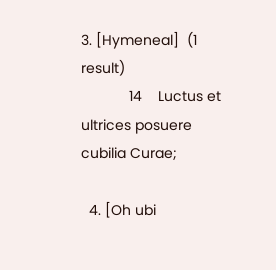3. [Hymeneal]  (1 result)
            14    Luctus et ultrices posuere cubilia Curae;

  4. [Oh ubi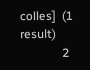colles]  (1 result)
              2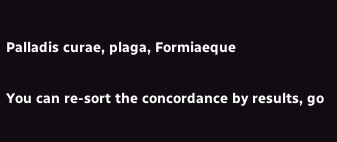Palladis curae, plaga, Formiaeque

You can re-sort the concordance by results, go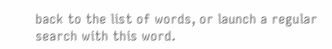back to the list of words, or launch a regular search with this word.